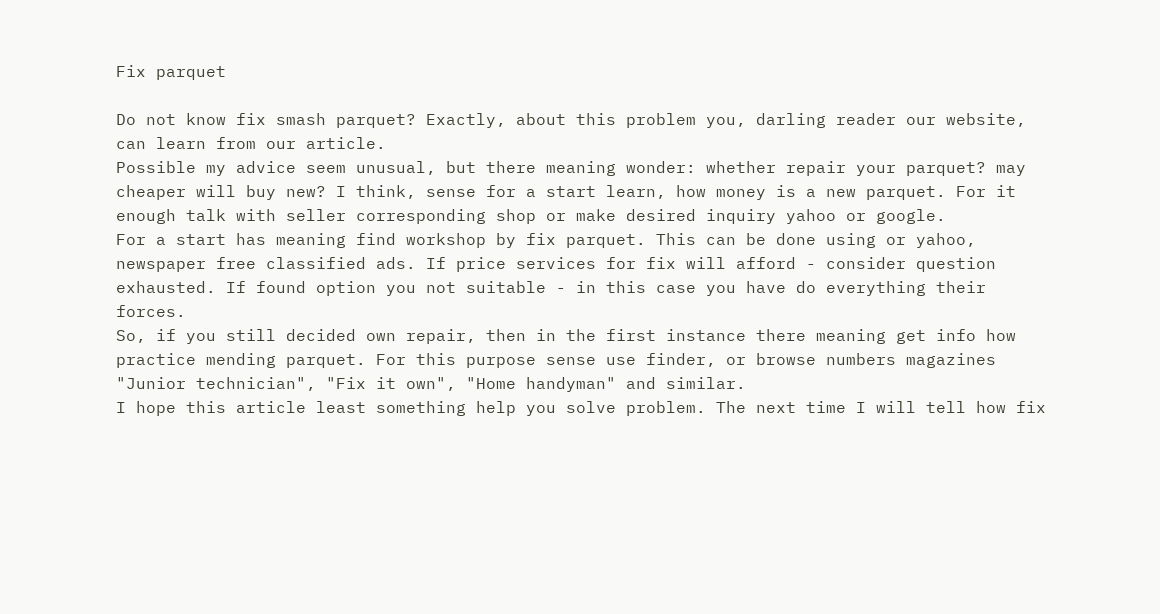Fix parquet

Do not know fix smash parquet? Exactly, about this problem you, darling reader our website, can learn from our article.
Possible my advice seem unusual, but there meaning wonder: whether repair your parquet? may cheaper will buy new? I think, sense for a start learn, how money is a new parquet. For it enough talk with seller corresponding shop or make desired inquiry yahoo or google.
For a start has meaning find workshop by fix parquet. This can be done using or yahoo, newspaper free classified ads. If price services for fix will afford - consider question exhausted. If found option you not suitable - in this case you have do everything their forces.
So, if you still decided own repair, then in the first instance there meaning get info how practice mending parquet. For this purpose sense use finder, or browse numbers magazines "Junior technician", "Fix it own", "Home handyman" and similar.
I hope this article least something help you solve problem. The next time I will tell how fix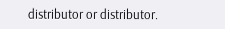distributor or distributor.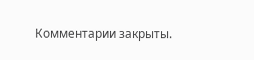Комментарии закрыты.